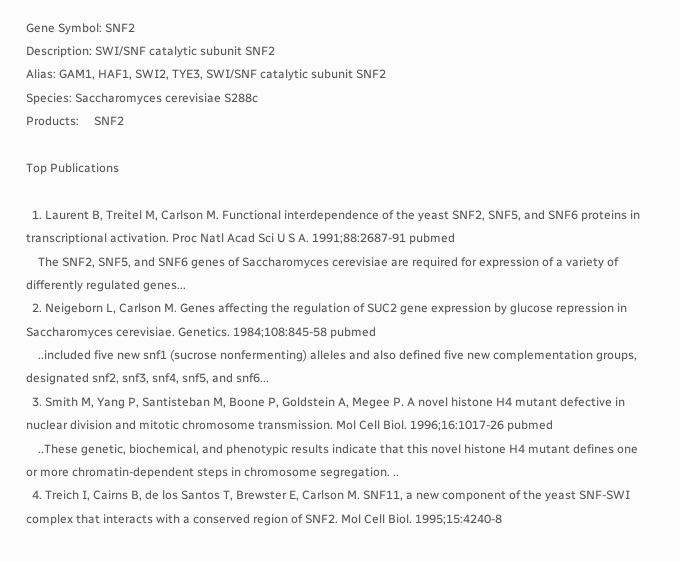Gene Symbol: SNF2
Description: SWI/SNF catalytic subunit SNF2
Alias: GAM1, HAF1, SWI2, TYE3, SWI/SNF catalytic subunit SNF2
Species: Saccharomyces cerevisiae S288c
Products:     SNF2

Top Publications

  1. Laurent B, Treitel M, Carlson M. Functional interdependence of the yeast SNF2, SNF5, and SNF6 proteins in transcriptional activation. Proc Natl Acad Sci U S A. 1991;88:2687-91 pubmed
    The SNF2, SNF5, and SNF6 genes of Saccharomyces cerevisiae are required for expression of a variety of differently regulated genes...
  2. Neigeborn L, Carlson M. Genes affecting the regulation of SUC2 gene expression by glucose repression in Saccharomyces cerevisiae. Genetics. 1984;108:845-58 pubmed
    ..included five new snf1 (sucrose nonfermenting) alleles and also defined five new complementation groups, designated snf2, snf3, snf4, snf5, and snf6...
  3. Smith M, Yang P, Santisteban M, Boone P, Goldstein A, Megee P. A novel histone H4 mutant defective in nuclear division and mitotic chromosome transmission. Mol Cell Biol. 1996;16:1017-26 pubmed
    ..These genetic, biochemical, and phenotypic results indicate that this novel histone H4 mutant defines one or more chromatin-dependent steps in chromosome segregation. ..
  4. Treich I, Cairns B, de los Santos T, Brewster E, Carlson M. SNF11, a new component of the yeast SNF-SWI complex that interacts with a conserved region of SNF2. Mol Cell Biol. 1995;15:4240-8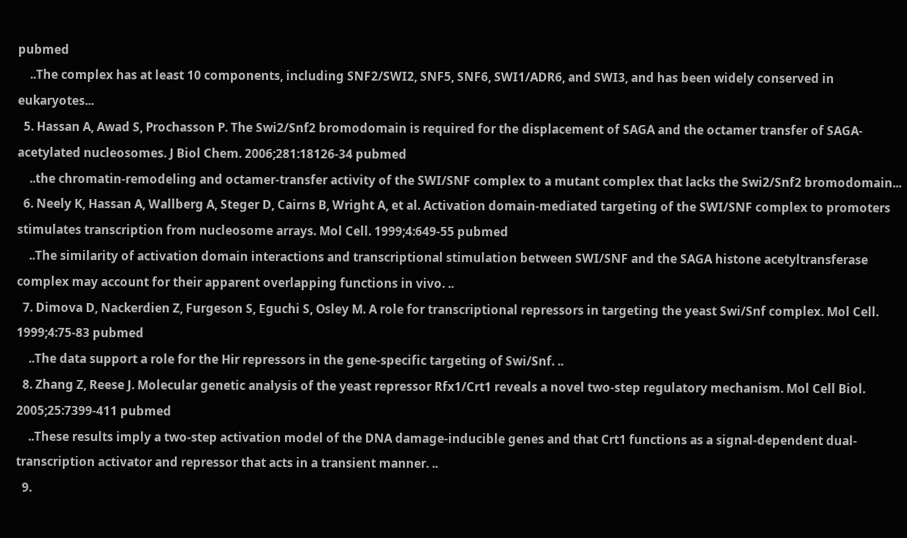pubmed
    ..The complex has at least 10 components, including SNF2/SWI2, SNF5, SNF6, SWI1/ADR6, and SWI3, and has been widely conserved in eukaryotes...
  5. Hassan A, Awad S, Prochasson P. The Swi2/Snf2 bromodomain is required for the displacement of SAGA and the octamer transfer of SAGA-acetylated nucleosomes. J Biol Chem. 2006;281:18126-34 pubmed
    ..the chromatin-remodeling and octamer-transfer activity of the SWI/SNF complex to a mutant complex that lacks the Swi2/Snf2 bromodomain...
  6. Neely K, Hassan A, Wallberg A, Steger D, Cairns B, Wright A, et al. Activation domain-mediated targeting of the SWI/SNF complex to promoters stimulates transcription from nucleosome arrays. Mol Cell. 1999;4:649-55 pubmed
    ..The similarity of activation domain interactions and transcriptional stimulation between SWI/SNF and the SAGA histone acetyltransferase complex may account for their apparent overlapping functions in vivo. ..
  7. Dimova D, Nackerdien Z, Furgeson S, Eguchi S, Osley M. A role for transcriptional repressors in targeting the yeast Swi/Snf complex. Mol Cell. 1999;4:75-83 pubmed
    ..The data support a role for the Hir repressors in the gene-specific targeting of Swi/Snf. ..
  8. Zhang Z, Reese J. Molecular genetic analysis of the yeast repressor Rfx1/Crt1 reveals a novel two-step regulatory mechanism. Mol Cell Biol. 2005;25:7399-411 pubmed
    ..These results imply a two-step activation model of the DNA damage-inducible genes and that Crt1 functions as a signal-dependent dual-transcription activator and repressor that acts in a transient manner. ..
  9.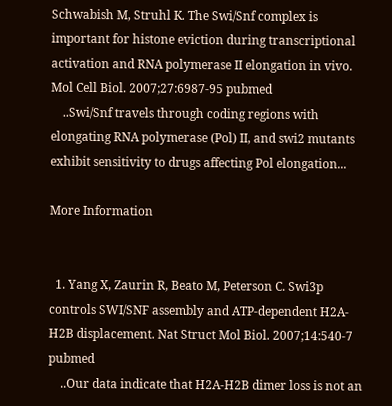Schwabish M, Struhl K. The Swi/Snf complex is important for histone eviction during transcriptional activation and RNA polymerase II elongation in vivo. Mol Cell Biol. 2007;27:6987-95 pubmed
    ..Swi/Snf travels through coding regions with elongating RNA polymerase (Pol) II, and swi2 mutants exhibit sensitivity to drugs affecting Pol elongation...

More Information


  1. Yang X, Zaurin R, Beato M, Peterson C. Swi3p controls SWI/SNF assembly and ATP-dependent H2A-H2B displacement. Nat Struct Mol Biol. 2007;14:540-7 pubmed
    ..Our data indicate that H2A-H2B dimer loss is not an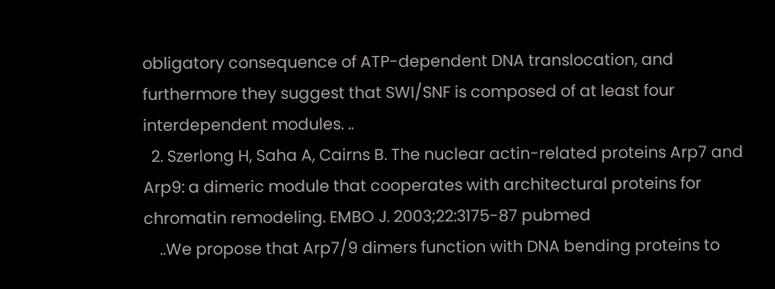obligatory consequence of ATP-dependent DNA translocation, and furthermore they suggest that SWI/SNF is composed of at least four interdependent modules. ..
  2. Szerlong H, Saha A, Cairns B. The nuclear actin-related proteins Arp7 and Arp9: a dimeric module that cooperates with architectural proteins for chromatin remodeling. EMBO J. 2003;22:3175-87 pubmed
    ..We propose that Arp7/9 dimers function with DNA bending proteins to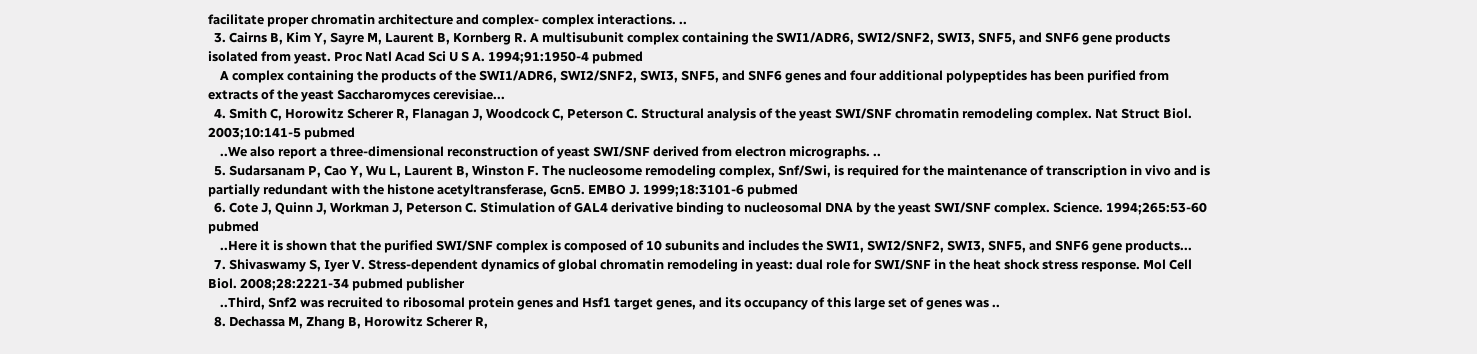facilitate proper chromatin architecture and complex- complex interactions. ..
  3. Cairns B, Kim Y, Sayre M, Laurent B, Kornberg R. A multisubunit complex containing the SWI1/ADR6, SWI2/SNF2, SWI3, SNF5, and SNF6 gene products isolated from yeast. Proc Natl Acad Sci U S A. 1994;91:1950-4 pubmed
    A complex containing the products of the SWI1/ADR6, SWI2/SNF2, SWI3, SNF5, and SNF6 genes and four additional polypeptides has been purified from extracts of the yeast Saccharomyces cerevisiae...
  4. Smith C, Horowitz Scherer R, Flanagan J, Woodcock C, Peterson C. Structural analysis of the yeast SWI/SNF chromatin remodeling complex. Nat Struct Biol. 2003;10:141-5 pubmed
    ..We also report a three-dimensional reconstruction of yeast SWI/SNF derived from electron micrographs. ..
  5. Sudarsanam P, Cao Y, Wu L, Laurent B, Winston F. The nucleosome remodeling complex, Snf/Swi, is required for the maintenance of transcription in vivo and is partially redundant with the histone acetyltransferase, Gcn5. EMBO J. 1999;18:3101-6 pubmed
  6. Cote J, Quinn J, Workman J, Peterson C. Stimulation of GAL4 derivative binding to nucleosomal DNA by the yeast SWI/SNF complex. Science. 1994;265:53-60 pubmed
    ..Here it is shown that the purified SWI/SNF complex is composed of 10 subunits and includes the SWI1, SWI2/SNF2, SWI3, SNF5, and SNF6 gene products...
  7. Shivaswamy S, Iyer V. Stress-dependent dynamics of global chromatin remodeling in yeast: dual role for SWI/SNF in the heat shock stress response. Mol Cell Biol. 2008;28:2221-34 pubmed publisher
    ..Third, Snf2 was recruited to ribosomal protein genes and Hsf1 target genes, and its occupancy of this large set of genes was ..
  8. Dechassa M, Zhang B, Horowitz Scherer R,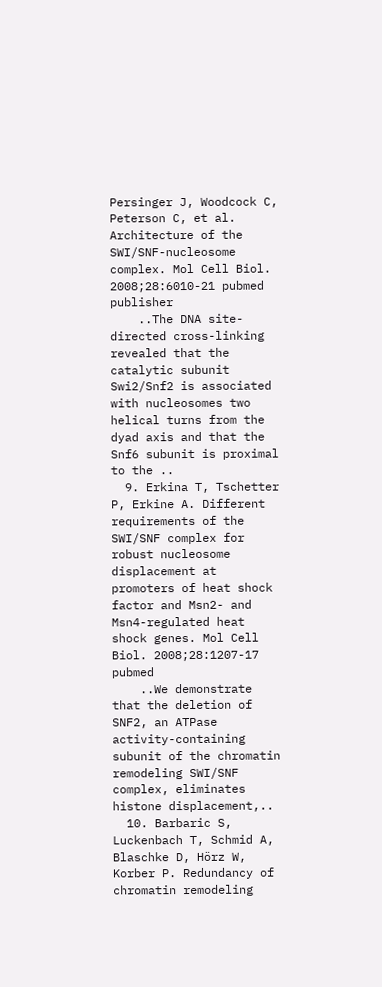Persinger J, Woodcock C, Peterson C, et al. Architecture of the SWI/SNF-nucleosome complex. Mol Cell Biol. 2008;28:6010-21 pubmed publisher
    ..The DNA site-directed cross-linking revealed that the catalytic subunit Swi2/Snf2 is associated with nucleosomes two helical turns from the dyad axis and that the Snf6 subunit is proximal to the ..
  9. Erkina T, Tschetter P, Erkine A. Different requirements of the SWI/SNF complex for robust nucleosome displacement at promoters of heat shock factor and Msn2- and Msn4-regulated heat shock genes. Mol Cell Biol. 2008;28:1207-17 pubmed
    ..We demonstrate that the deletion of SNF2, an ATPase activity-containing subunit of the chromatin remodeling SWI/SNF complex, eliminates histone displacement,..
  10. Barbaric S, Luckenbach T, Schmid A, Blaschke D, Hörz W, Korber P. Redundancy of chromatin remodeling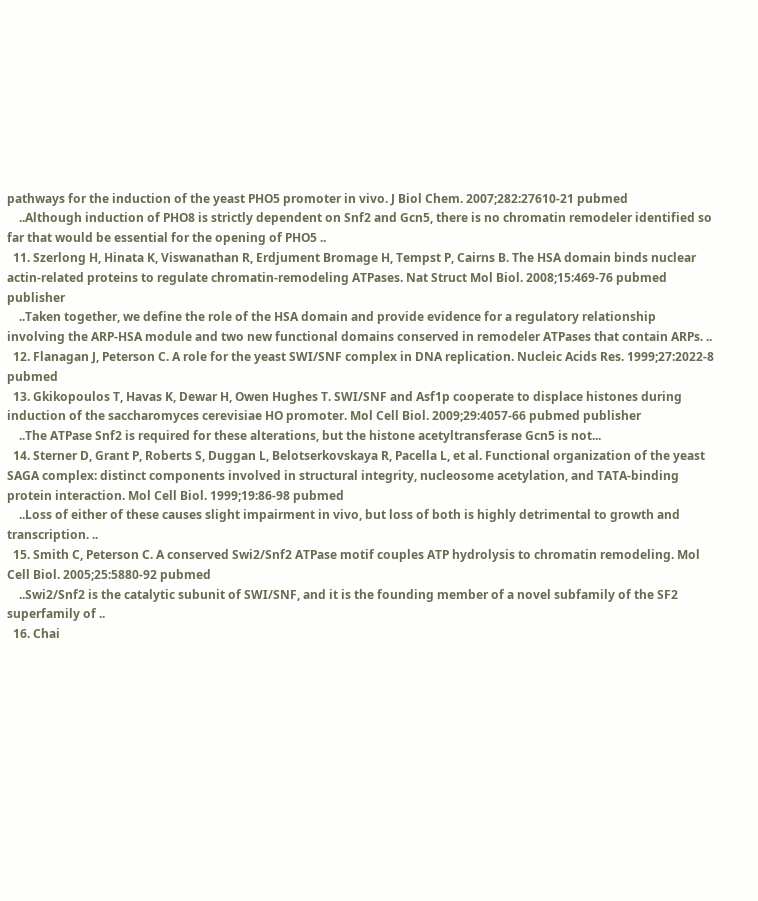pathways for the induction of the yeast PHO5 promoter in vivo. J Biol Chem. 2007;282:27610-21 pubmed
    ..Although induction of PHO8 is strictly dependent on Snf2 and Gcn5, there is no chromatin remodeler identified so far that would be essential for the opening of PHO5 ..
  11. Szerlong H, Hinata K, Viswanathan R, Erdjument Bromage H, Tempst P, Cairns B. The HSA domain binds nuclear actin-related proteins to regulate chromatin-remodeling ATPases. Nat Struct Mol Biol. 2008;15:469-76 pubmed publisher
    ..Taken together, we define the role of the HSA domain and provide evidence for a regulatory relationship involving the ARP-HSA module and two new functional domains conserved in remodeler ATPases that contain ARPs. ..
  12. Flanagan J, Peterson C. A role for the yeast SWI/SNF complex in DNA replication. Nucleic Acids Res. 1999;27:2022-8 pubmed
  13. Gkikopoulos T, Havas K, Dewar H, Owen Hughes T. SWI/SNF and Asf1p cooperate to displace histones during induction of the saccharomyces cerevisiae HO promoter. Mol Cell Biol. 2009;29:4057-66 pubmed publisher
    ..The ATPase Snf2 is required for these alterations, but the histone acetyltransferase Gcn5 is not...
  14. Sterner D, Grant P, Roberts S, Duggan L, Belotserkovskaya R, Pacella L, et al. Functional organization of the yeast SAGA complex: distinct components involved in structural integrity, nucleosome acetylation, and TATA-binding protein interaction. Mol Cell Biol. 1999;19:86-98 pubmed
    ..Loss of either of these causes slight impairment in vivo, but loss of both is highly detrimental to growth and transcription. ..
  15. Smith C, Peterson C. A conserved Swi2/Snf2 ATPase motif couples ATP hydrolysis to chromatin remodeling. Mol Cell Biol. 2005;25:5880-92 pubmed
    ..Swi2/Snf2 is the catalytic subunit of SWI/SNF, and it is the founding member of a novel subfamily of the SF2 superfamily of ..
  16. Chai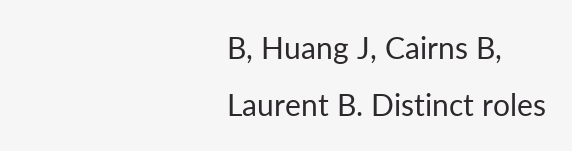B, Huang J, Cairns B, Laurent B. Distinct roles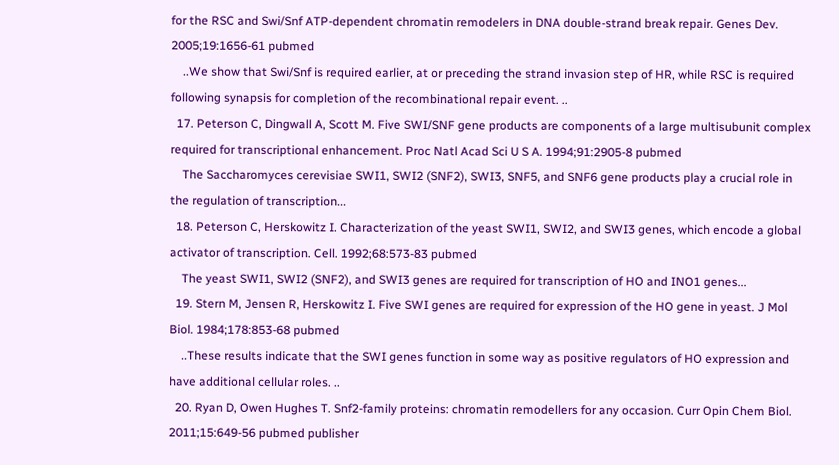for the RSC and Swi/Snf ATP-dependent chromatin remodelers in DNA double-strand break repair. Genes Dev. 2005;19:1656-61 pubmed
    ..We show that Swi/Snf is required earlier, at or preceding the strand invasion step of HR, while RSC is required following synapsis for completion of the recombinational repair event. ..
  17. Peterson C, Dingwall A, Scott M. Five SWI/SNF gene products are components of a large multisubunit complex required for transcriptional enhancement. Proc Natl Acad Sci U S A. 1994;91:2905-8 pubmed
    The Saccharomyces cerevisiae SWI1, SWI2 (SNF2), SWI3, SNF5, and SNF6 gene products play a crucial role in the regulation of transcription...
  18. Peterson C, Herskowitz I. Characterization of the yeast SWI1, SWI2, and SWI3 genes, which encode a global activator of transcription. Cell. 1992;68:573-83 pubmed
    The yeast SWI1, SWI2 (SNF2), and SWI3 genes are required for transcription of HO and INO1 genes...
  19. Stern M, Jensen R, Herskowitz I. Five SWI genes are required for expression of the HO gene in yeast. J Mol Biol. 1984;178:853-68 pubmed
    ..These results indicate that the SWI genes function in some way as positive regulators of HO expression and have additional cellular roles. ..
  20. Ryan D, Owen Hughes T. Snf2-family proteins: chromatin remodellers for any occasion. Curr Opin Chem Biol. 2011;15:649-56 pubmed publisher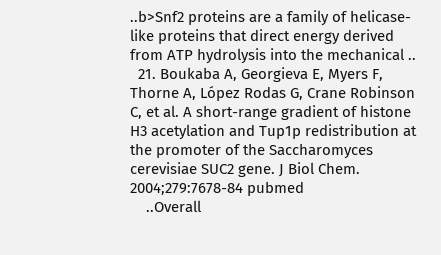..b>Snf2 proteins are a family of helicase-like proteins that direct energy derived from ATP hydrolysis into the mechanical ..
  21. Boukaba A, Georgieva E, Myers F, Thorne A, López Rodas G, Crane Robinson C, et al. A short-range gradient of histone H3 acetylation and Tup1p redistribution at the promoter of the Saccharomyces cerevisiae SUC2 gene. J Biol Chem. 2004;279:7678-84 pubmed
    ..Overall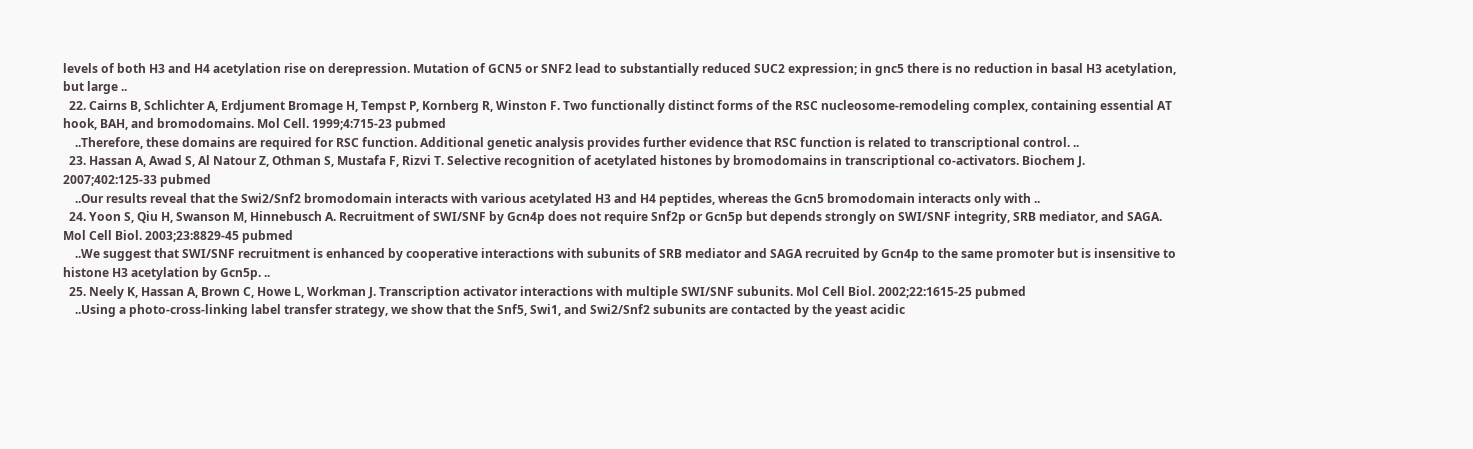levels of both H3 and H4 acetylation rise on derepression. Mutation of GCN5 or SNF2 lead to substantially reduced SUC2 expression; in gnc5 there is no reduction in basal H3 acetylation, but large ..
  22. Cairns B, Schlichter A, Erdjument Bromage H, Tempst P, Kornberg R, Winston F. Two functionally distinct forms of the RSC nucleosome-remodeling complex, containing essential AT hook, BAH, and bromodomains. Mol Cell. 1999;4:715-23 pubmed
    ..Therefore, these domains are required for RSC function. Additional genetic analysis provides further evidence that RSC function is related to transcriptional control. ..
  23. Hassan A, Awad S, Al Natour Z, Othman S, Mustafa F, Rizvi T. Selective recognition of acetylated histones by bromodomains in transcriptional co-activators. Biochem J. 2007;402:125-33 pubmed
    ..Our results reveal that the Swi2/Snf2 bromodomain interacts with various acetylated H3 and H4 peptides, whereas the Gcn5 bromodomain interacts only with ..
  24. Yoon S, Qiu H, Swanson M, Hinnebusch A. Recruitment of SWI/SNF by Gcn4p does not require Snf2p or Gcn5p but depends strongly on SWI/SNF integrity, SRB mediator, and SAGA. Mol Cell Biol. 2003;23:8829-45 pubmed
    ..We suggest that SWI/SNF recruitment is enhanced by cooperative interactions with subunits of SRB mediator and SAGA recruited by Gcn4p to the same promoter but is insensitive to histone H3 acetylation by Gcn5p. ..
  25. Neely K, Hassan A, Brown C, Howe L, Workman J. Transcription activator interactions with multiple SWI/SNF subunits. Mol Cell Biol. 2002;22:1615-25 pubmed
    ..Using a photo-cross-linking label transfer strategy, we show that the Snf5, Swi1, and Swi2/Snf2 subunits are contacted by the yeast acidic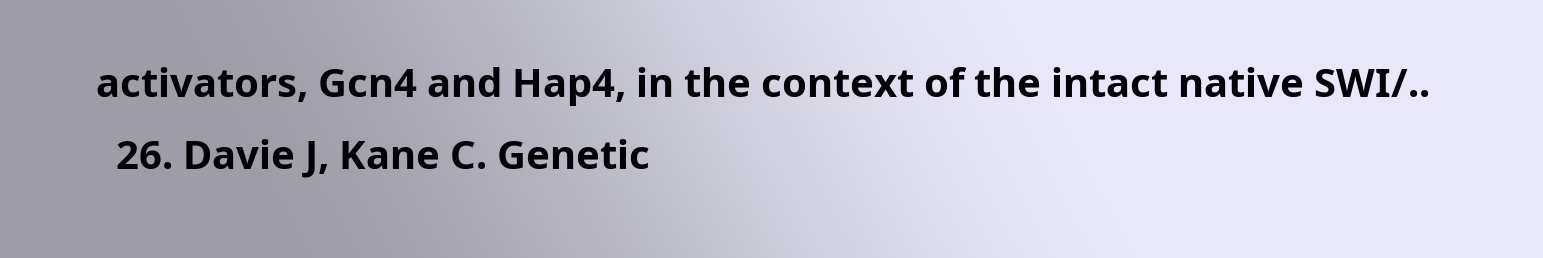activators, Gcn4 and Hap4, in the context of the intact native SWI/..
  26. Davie J, Kane C. Genetic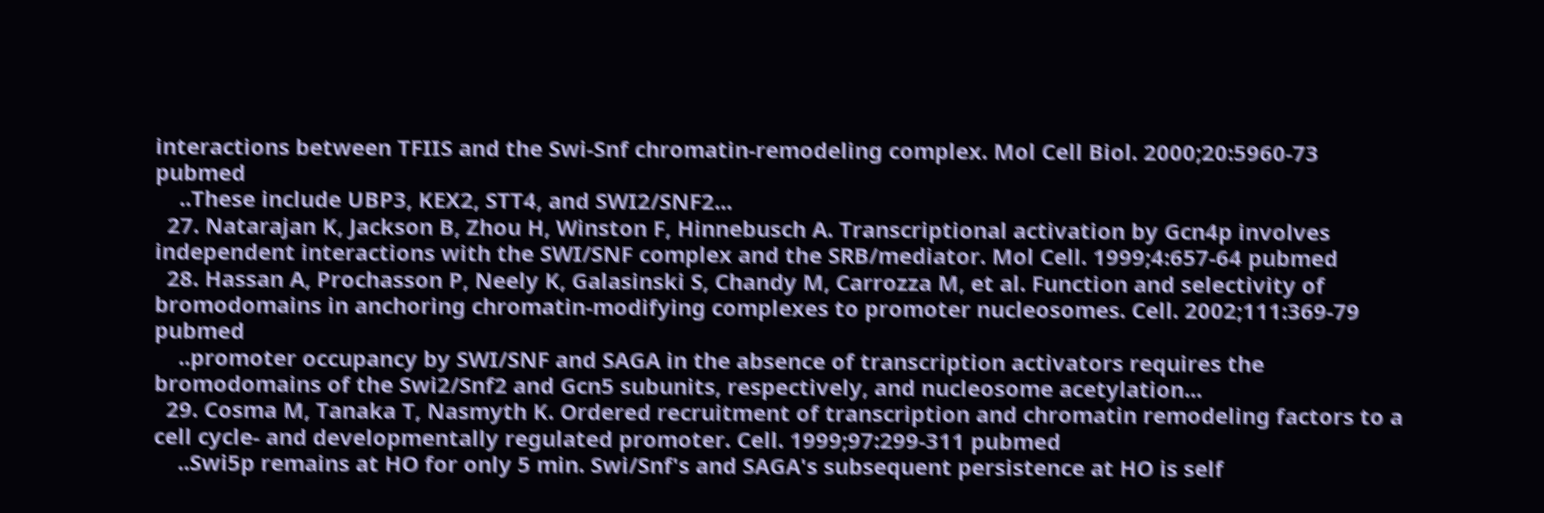interactions between TFIIS and the Swi-Snf chromatin-remodeling complex. Mol Cell Biol. 2000;20:5960-73 pubmed
    ..These include UBP3, KEX2, STT4, and SWI2/SNF2...
  27. Natarajan K, Jackson B, Zhou H, Winston F, Hinnebusch A. Transcriptional activation by Gcn4p involves independent interactions with the SWI/SNF complex and the SRB/mediator. Mol Cell. 1999;4:657-64 pubmed
  28. Hassan A, Prochasson P, Neely K, Galasinski S, Chandy M, Carrozza M, et al. Function and selectivity of bromodomains in anchoring chromatin-modifying complexes to promoter nucleosomes. Cell. 2002;111:369-79 pubmed
    ..promoter occupancy by SWI/SNF and SAGA in the absence of transcription activators requires the bromodomains of the Swi2/Snf2 and Gcn5 subunits, respectively, and nucleosome acetylation...
  29. Cosma M, Tanaka T, Nasmyth K. Ordered recruitment of transcription and chromatin remodeling factors to a cell cycle- and developmentally regulated promoter. Cell. 1999;97:299-311 pubmed
    ..Swi5p remains at HO for only 5 min. Swi/Snf's and SAGA's subsequent persistence at HO is self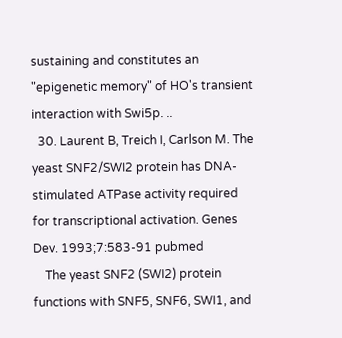sustaining and constitutes an "epigenetic memory" of HO's transient interaction with Swi5p. ..
  30. Laurent B, Treich I, Carlson M. The yeast SNF2/SWI2 protein has DNA-stimulated ATPase activity required for transcriptional activation. Genes Dev. 1993;7:583-91 pubmed
    The yeast SNF2 (SWI2) protein functions with SNF5, SNF6, SWI1, and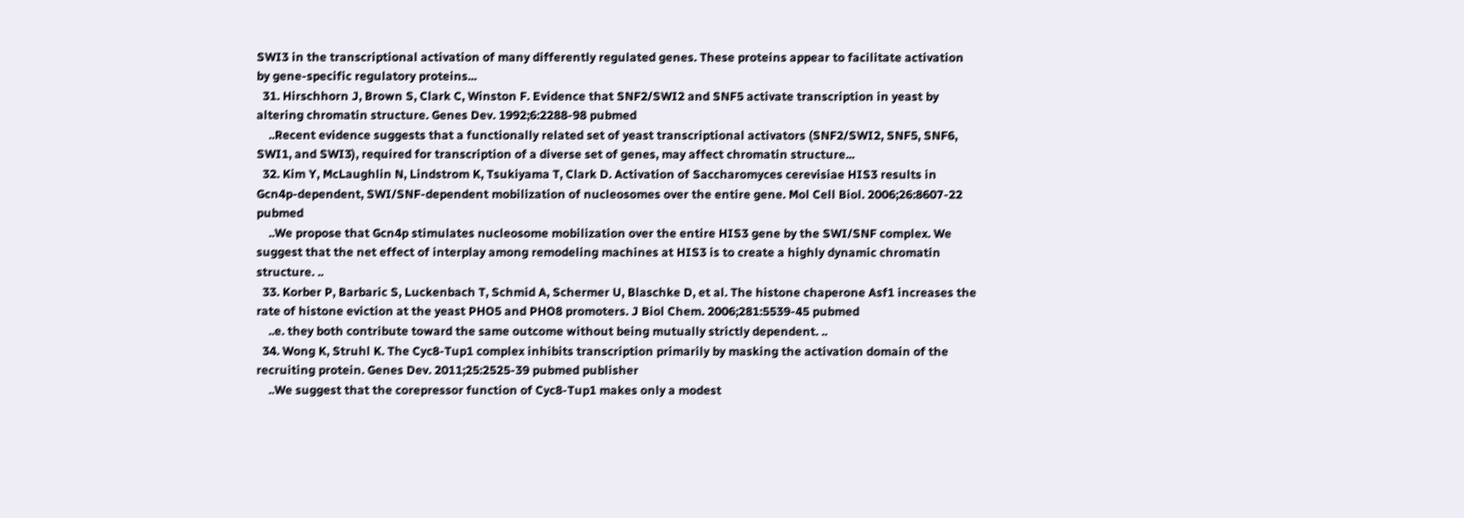SWI3 in the transcriptional activation of many differently regulated genes. These proteins appear to facilitate activation by gene-specific regulatory proteins...
  31. Hirschhorn J, Brown S, Clark C, Winston F. Evidence that SNF2/SWI2 and SNF5 activate transcription in yeast by altering chromatin structure. Genes Dev. 1992;6:2288-98 pubmed
    ..Recent evidence suggests that a functionally related set of yeast transcriptional activators (SNF2/SWI2, SNF5, SNF6, SWI1, and SWI3), required for transcription of a diverse set of genes, may affect chromatin structure...
  32. Kim Y, McLaughlin N, Lindstrom K, Tsukiyama T, Clark D. Activation of Saccharomyces cerevisiae HIS3 results in Gcn4p-dependent, SWI/SNF-dependent mobilization of nucleosomes over the entire gene. Mol Cell Biol. 2006;26:8607-22 pubmed
    ..We propose that Gcn4p stimulates nucleosome mobilization over the entire HIS3 gene by the SWI/SNF complex. We suggest that the net effect of interplay among remodeling machines at HIS3 is to create a highly dynamic chromatin structure. ..
  33. Korber P, Barbaric S, Luckenbach T, Schmid A, Schermer U, Blaschke D, et al. The histone chaperone Asf1 increases the rate of histone eviction at the yeast PHO5 and PHO8 promoters. J Biol Chem. 2006;281:5539-45 pubmed
    ..e. they both contribute toward the same outcome without being mutually strictly dependent. ..
  34. Wong K, Struhl K. The Cyc8-Tup1 complex inhibits transcription primarily by masking the activation domain of the recruiting protein. Genes Dev. 2011;25:2525-39 pubmed publisher
    ..We suggest that the corepressor function of Cyc8-Tup1 makes only a modest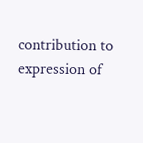contribution to expression of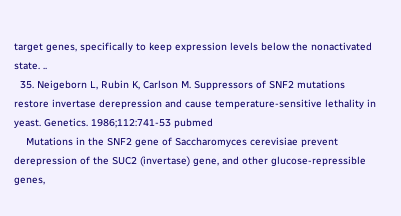target genes, specifically to keep expression levels below the nonactivated state. ..
  35. Neigeborn L, Rubin K, Carlson M. Suppressors of SNF2 mutations restore invertase derepression and cause temperature-sensitive lethality in yeast. Genetics. 1986;112:741-53 pubmed
    Mutations in the SNF2 gene of Saccharomyces cerevisiae prevent derepression of the SUC2 (invertase) gene, and other glucose-repressible genes,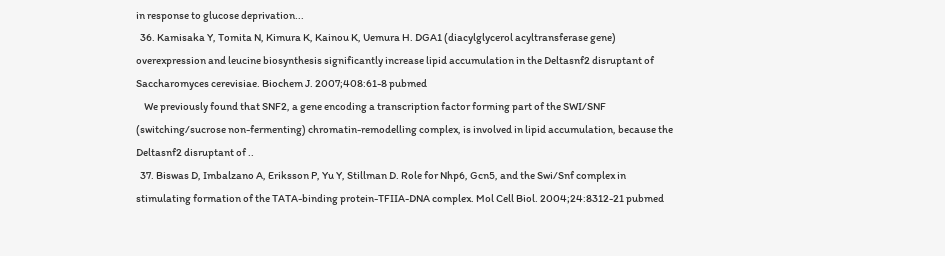in response to glucose deprivation...
  36. Kamisaka Y, Tomita N, Kimura K, Kainou K, Uemura H. DGA1 (diacylglycerol acyltransferase gene) overexpression and leucine biosynthesis significantly increase lipid accumulation in the Deltasnf2 disruptant of Saccharomyces cerevisiae. Biochem J. 2007;408:61-8 pubmed
    We previously found that SNF2, a gene encoding a transcription factor forming part of the SWI/SNF (switching/sucrose non-fermenting) chromatin-remodelling complex, is involved in lipid accumulation, because the Deltasnf2 disruptant of ..
  37. Biswas D, Imbalzano A, Eriksson P, Yu Y, Stillman D. Role for Nhp6, Gcn5, and the Swi/Snf complex in stimulating formation of the TATA-binding protein-TFIIA-DNA complex. Mol Cell Biol. 2004;24:8312-21 pubmed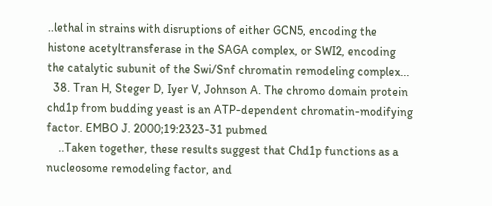..lethal in strains with disruptions of either GCN5, encoding the histone acetyltransferase in the SAGA complex, or SWI2, encoding the catalytic subunit of the Swi/Snf chromatin remodeling complex...
  38. Tran H, Steger D, Iyer V, Johnson A. The chromo domain protein chd1p from budding yeast is an ATP-dependent chromatin-modifying factor. EMBO J. 2000;19:2323-31 pubmed
    ..Taken together, these results suggest that Chd1p functions as a nucleosome remodeling factor, and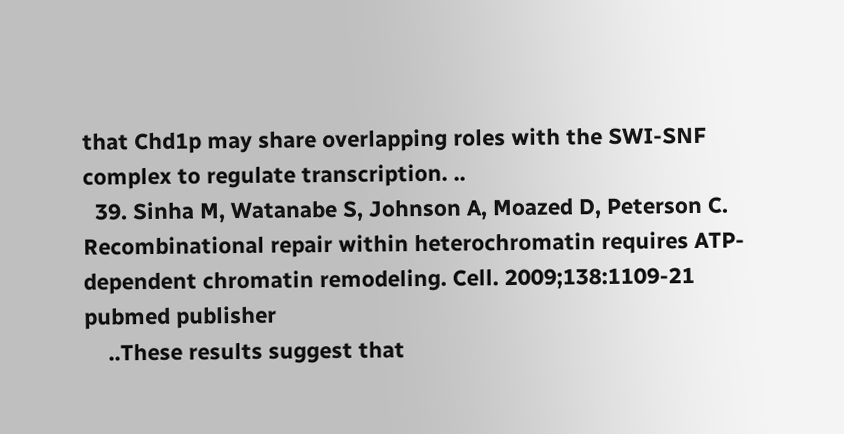that Chd1p may share overlapping roles with the SWI-SNF complex to regulate transcription. ..
  39. Sinha M, Watanabe S, Johnson A, Moazed D, Peterson C. Recombinational repair within heterochromatin requires ATP-dependent chromatin remodeling. Cell. 2009;138:1109-21 pubmed publisher
    ..These results suggest that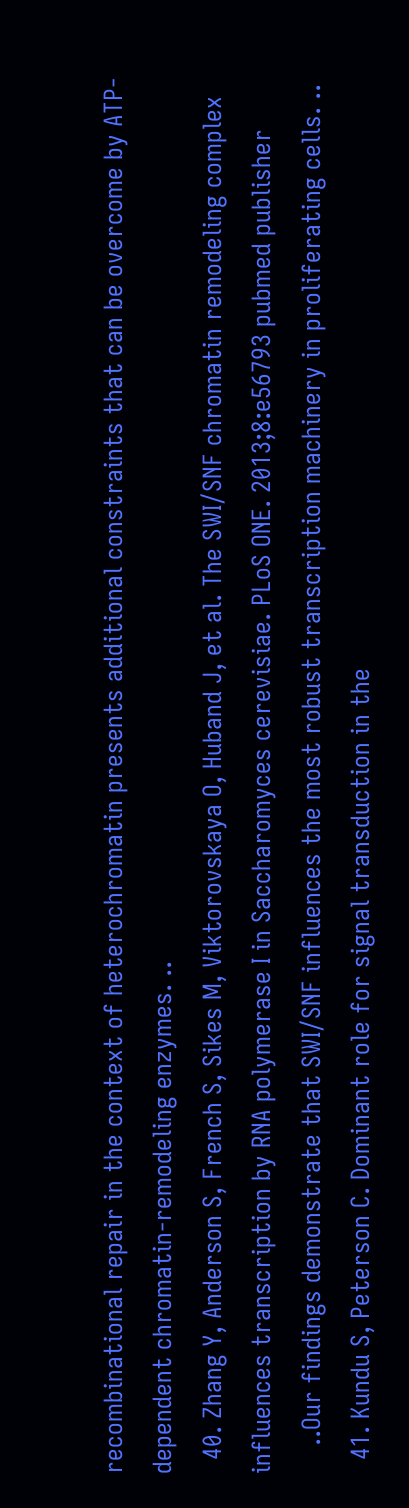recombinational repair in the context of heterochromatin presents additional constraints that can be overcome by ATP-dependent chromatin-remodeling enzymes. ..
  40. Zhang Y, Anderson S, French S, Sikes M, Viktorovskaya O, Huband J, et al. The SWI/SNF chromatin remodeling complex influences transcription by RNA polymerase I in Saccharomyces cerevisiae. PLoS ONE. 2013;8:e56793 pubmed publisher
    ..Our findings demonstrate that SWI/SNF influences the most robust transcription machinery in proliferating cells. ..
  41. Kundu S, Peterson C. Dominant role for signal transduction in the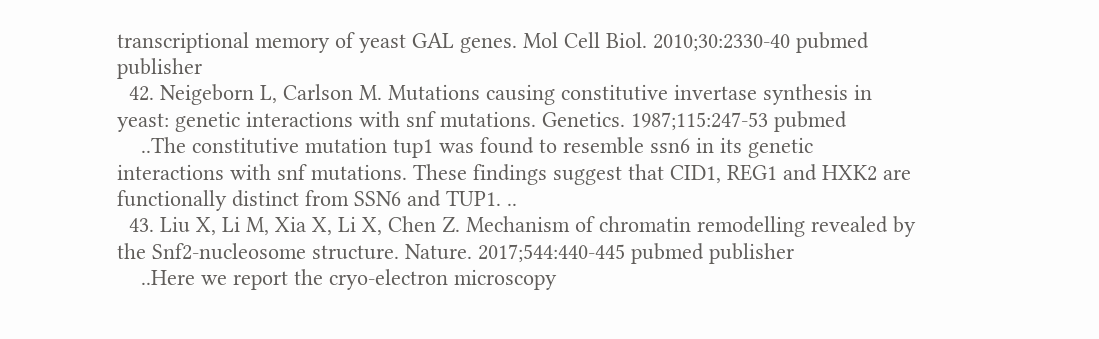transcriptional memory of yeast GAL genes. Mol Cell Biol. 2010;30:2330-40 pubmed publisher
  42. Neigeborn L, Carlson M. Mutations causing constitutive invertase synthesis in yeast: genetic interactions with snf mutations. Genetics. 1987;115:247-53 pubmed
    ..The constitutive mutation tup1 was found to resemble ssn6 in its genetic interactions with snf mutations. These findings suggest that CID1, REG1 and HXK2 are functionally distinct from SSN6 and TUP1. ..
  43. Liu X, Li M, Xia X, Li X, Chen Z. Mechanism of chromatin remodelling revealed by the Snf2-nucleosome structure. Nature. 2017;544:440-445 pubmed publisher
    ..Here we report the cryo-electron microscopy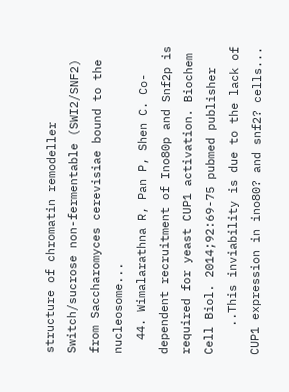structure of chromatin remodeller Switch/sucrose non-fermentable (SWI2/SNF2) from Saccharomyces cerevisiae bound to the nucleosome...
  44. Wimalarathna R, Pan P, Shen C. Co-dependent recruitment of Ino80p and Snf2p is required for yeast CUP1 activation. Biochem Cell Biol. 2014;92:69-75 pubmed publisher
    ..This inviability is due to the lack of CUP1 expression in ino80? and snf2? cells...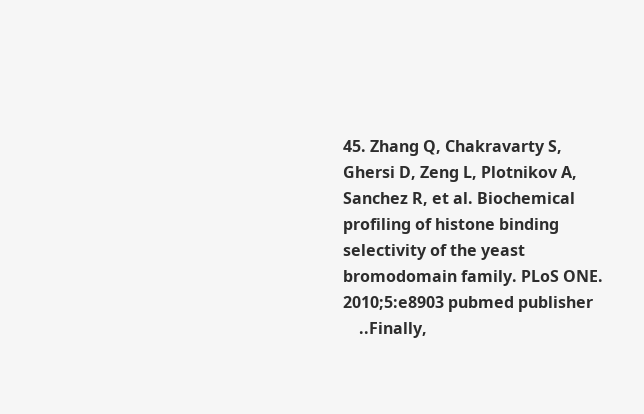45. Zhang Q, Chakravarty S, Ghersi D, Zeng L, Plotnikov A, Sanchez R, et al. Biochemical profiling of histone binding selectivity of the yeast bromodomain family. PLoS ONE. 2010;5:e8903 pubmed publisher
    ..Finally,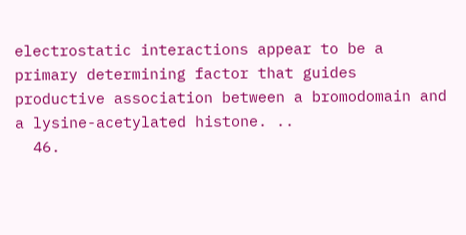electrostatic interactions appear to be a primary determining factor that guides productive association between a bromodomain and a lysine-acetylated histone. ..
  46.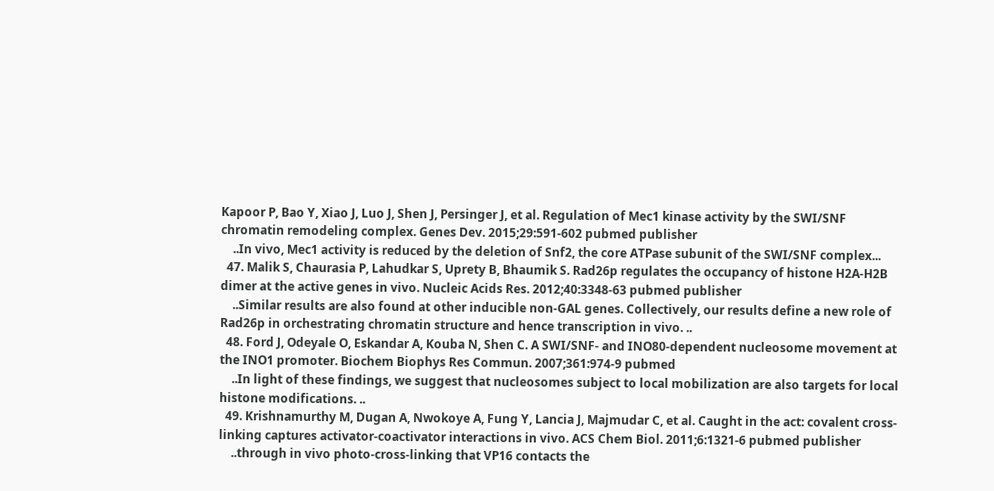Kapoor P, Bao Y, Xiao J, Luo J, Shen J, Persinger J, et al. Regulation of Mec1 kinase activity by the SWI/SNF chromatin remodeling complex. Genes Dev. 2015;29:591-602 pubmed publisher
    ..In vivo, Mec1 activity is reduced by the deletion of Snf2, the core ATPase subunit of the SWI/SNF complex...
  47. Malik S, Chaurasia P, Lahudkar S, Uprety B, Bhaumik S. Rad26p regulates the occupancy of histone H2A-H2B dimer at the active genes in vivo. Nucleic Acids Res. 2012;40:3348-63 pubmed publisher
    ..Similar results are also found at other inducible non-GAL genes. Collectively, our results define a new role of Rad26p in orchestrating chromatin structure and hence transcription in vivo. ..
  48. Ford J, Odeyale O, Eskandar A, Kouba N, Shen C. A SWI/SNF- and INO80-dependent nucleosome movement at the INO1 promoter. Biochem Biophys Res Commun. 2007;361:974-9 pubmed
    ..In light of these findings, we suggest that nucleosomes subject to local mobilization are also targets for local histone modifications. ..
  49. Krishnamurthy M, Dugan A, Nwokoye A, Fung Y, Lancia J, Majmudar C, et al. Caught in the act: covalent cross-linking captures activator-coactivator interactions in vivo. ACS Chem Biol. 2011;6:1321-6 pubmed publisher
    ..through in vivo photo-cross-linking that VP16 contacts the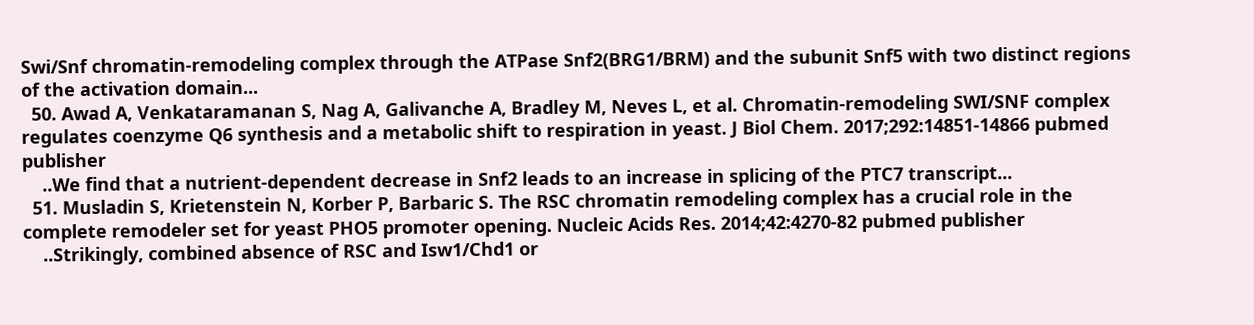Swi/Snf chromatin-remodeling complex through the ATPase Snf2(BRG1/BRM) and the subunit Snf5 with two distinct regions of the activation domain...
  50. Awad A, Venkataramanan S, Nag A, Galivanche A, Bradley M, Neves L, et al. Chromatin-remodeling SWI/SNF complex regulates coenzyme Q6 synthesis and a metabolic shift to respiration in yeast. J Biol Chem. 2017;292:14851-14866 pubmed publisher
    ..We find that a nutrient-dependent decrease in Snf2 leads to an increase in splicing of the PTC7 transcript...
  51. Musladin S, Krietenstein N, Korber P, Barbaric S. The RSC chromatin remodeling complex has a crucial role in the complete remodeler set for yeast PHO5 promoter opening. Nucleic Acids Res. 2014;42:4270-82 pubmed publisher
    ..Strikingly, combined absence of RSC and Isw1/Chd1 or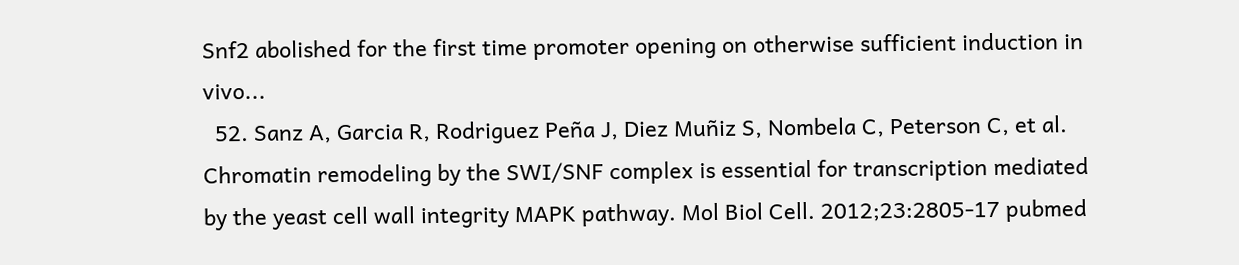Snf2 abolished for the first time promoter opening on otherwise sufficient induction in vivo...
  52. Sanz A, Garcia R, Rodriguez Peña J, Diez Muñiz S, Nombela C, Peterson C, et al. Chromatin remodeling by the SWI/SNF complex is essential for transcription mediated by the yeast cell wall integrity MAPK pathway. Mol Biol Cell. 2012;23:2805-17 pubmed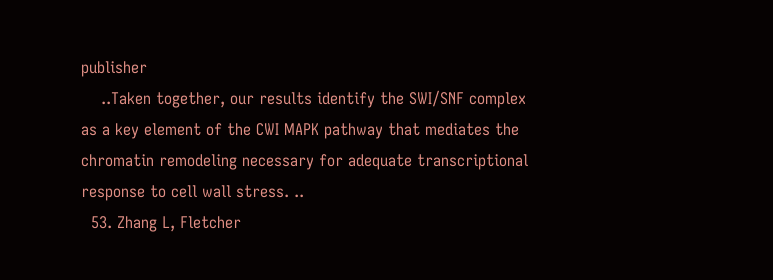publisher
    ..Taken together, our results identify the SWI/SNF complex as a key element of the CWI MAPK pathway that mediates the chromatin remodeling necessary for adequate transcriptional response to cell wall stress. ..
  53. Zhang L, Fletcher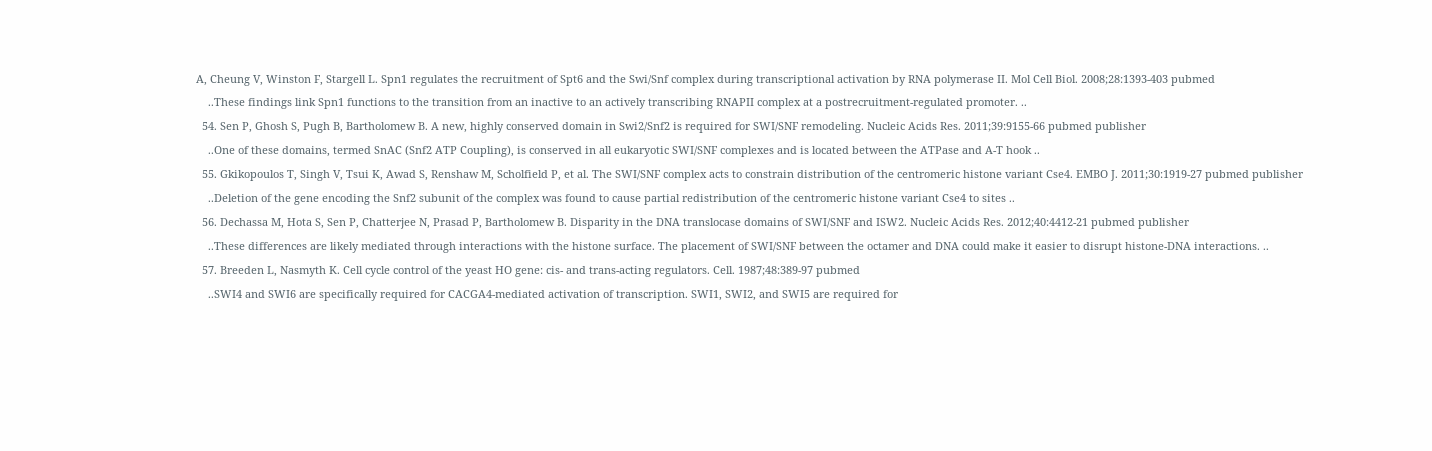A, Cheung V, Winston F, Stargell L. Spn1 regulates the recruitment of Spt6 and the Swi/Snf complex during transcriptional activation by RNA polymerase II. Mol Cell Biol. 2008;28:1393-403 pubmed
    ..These findings link Spn1 functions to the transition from an inactive to an actively transcribing RNAPII complex at a postrecruitment-regulated promoter. ..
  54. Sen P, Ghosh S, Pugh B, Bartholomew B. A new, highly conserved domain in Swi2/Snf2 is required for SWI/SNF remodeling. Nucleic Acids Res. 2011;39:9155-66 pubmed publisher
    ..One of these domains, termed SnAC (Snf2 ATP Coupling), is conserved in all eukaryotic SWI/SNF complexes and is located between the ATPase and A-T hook ..
  55. Gkikopoulos T, Singh V, Tsui K, Awad S, Renshaw M, Scholfield P, et al. The SWI/SNF complex acts to constrain distribution of the centromeric histone variant Cse4. EMBO J. 2011;30:1919-27 pubmed publisher
    ..Deletion of the gene encoding the Snf2 subunit of the complex was found to cause partial redistribution of the centromeric histone variant Cse4 to sites ..
  56. Dechassa M, Hota S, Sen P, Chatterjee N, Prasad P, Bartholomew B. Disparity in the DNA translocase domains of SWI/SNF and ISW2. Nucleic Acids Res. 2012;40:4412-21 pubmed publisher
    ..These differences are likely mediated through interactions with the histone surface. The placement of SWI/SNF between the octamer and DNA could make it easier to disrupt histone-DNA interactions. ..
  57. Breeden L, Nasmyth K. Cell cycle control of the yeast HO gene: cis- and trans-acting regulators. Cell. 1987;48:389-97 pubmed
    ..SWI4 and SWI6 are specifically required for CACGA4-mediated activation of transcription. SWI1, SWI2, and SWI5 are required for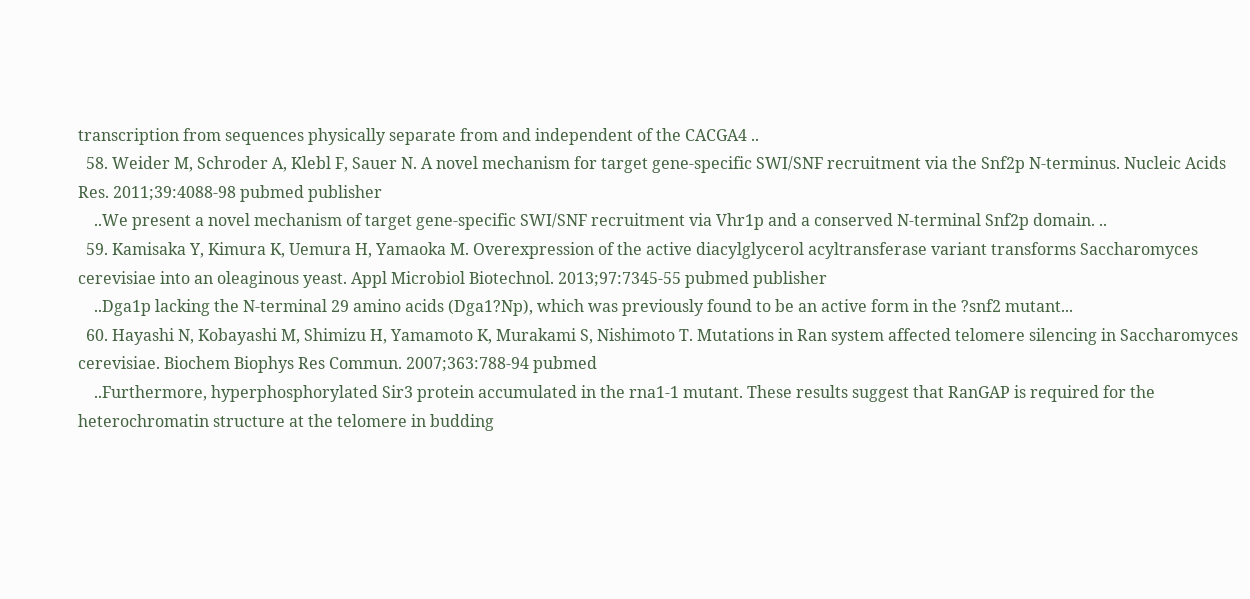transcription from sequences physically separate from and independent of the CACGA4 ..
  58. Weider M, Schroder A, Klebl F, Sauer N. A novel mechanism for target gene-specific SWI/SNF recruitment via the Snf2p N-terminus. Nucleic Acids Res. 2011;39:4088-98 pubmed publisher
    ..We present a novel mechanism of target gene-specific SWI/SNF recruitment via Vhr1p and a conserved N-terminal Snf2p domain. ..
  59. Kamisaka Y, Kimura K, Uemura H, Yamaoka M. Overexpression of the active diacylglycerol acyltransferase variant transforms Saccharomyces cerevisiae into an oleaginous yeast. Appl Microbiol Biotechnol. 2013;97:7345-55 pubmed publisher
    ..Dga1p lacking the N-terminal 29 amino acids (Dga1?Np), which was previously found to be an active form in the ?snf2 mutant...
  60. Hayashi N, Kobayashi M, Shimizu H, Yamamoto K, Murakami S, Nishimoto T. Mutations in Ran system affected telomere silencing in Saccharomyces cerevisiae. Biochem Biophys Res Commun. 2007;363:788-94 pubmed
    ..Furthermore, hyperphosphorylated Sir3 protein accumulated in the rna1-1 mutant. These results suggest that RanGAP is required for the heterochromatin structure at the telomere in budding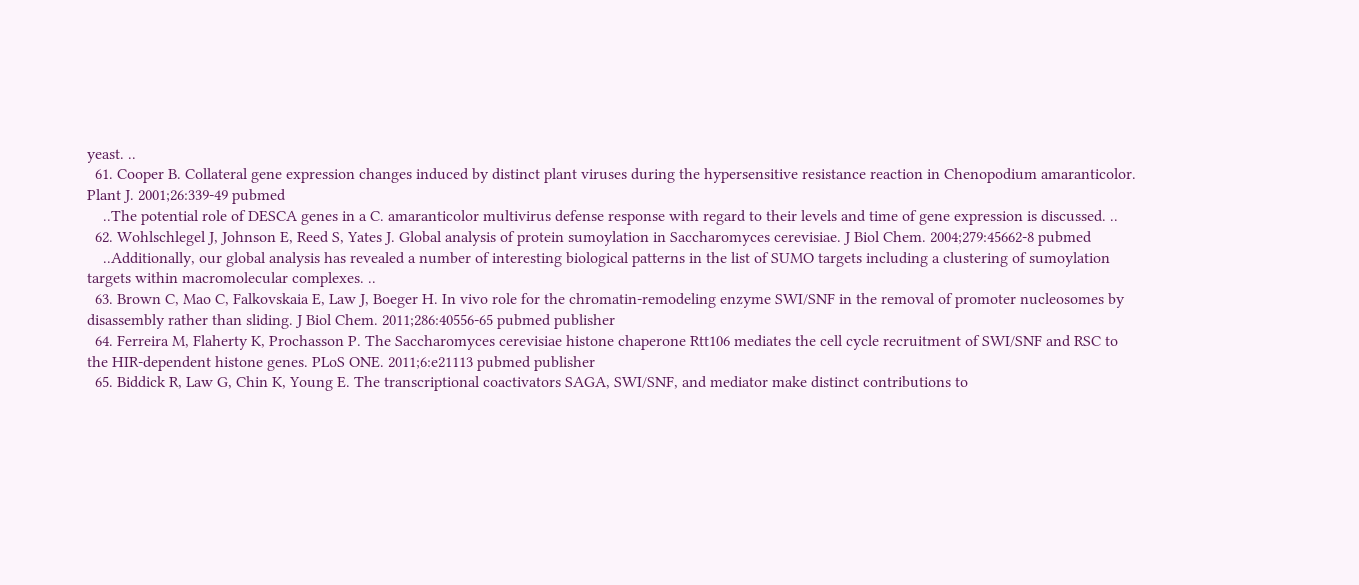yeast. ..
  61. Cooper B. Collateral gene expression changes induced by distinct plant viruses during the hypersensitive resistance reaction in Chenopodium amaranticolor. Plant J. 2001;26:339-49 pubmed
    ..The potential role of DESCA genes in a C. amaranticolor multivirus defense response with regard to their levels and time of gene expression is discussed. ..
  62. Wohlschlegel J, Johnson E, Reed S, Yates J. Global analysis of protein sumoylation in Saccharomyces cerevisiae. J Biol Chem. 2004;279:45662-8 pubmed
    ..Additionally, our global analysis has revealed a number of interesting biological patterns in the list of SUMO targets including a clustering of sumoylation targets within macromolecular complexes. ..
  63. Brown C, Mao C, Falkovskaia E, Law J, Boeger H. In vivo role for the chromatin-remodeling enzyme SWI/SNF in the removal of promoter nucleosomes by disassembly rather than sliding. J Biol Chem. 2011;286:40556-65 pubmed publisher
  64. Ferreira M, Flaherty K, Prochasson P. The Saccharomyces cerevisiae histone chaperone Rtt106 mediates the cell cycle recruitment of SWI/SNF and RSC to the HIR-dependent histone genes. PLoS ONE. 2011;6:e21113 pubmed publisher
  65. Biddick R, Law G, Chin K, Young E. The transcriptional coactivators SAGA, SWI/SNF, and mediator make distinct contributions to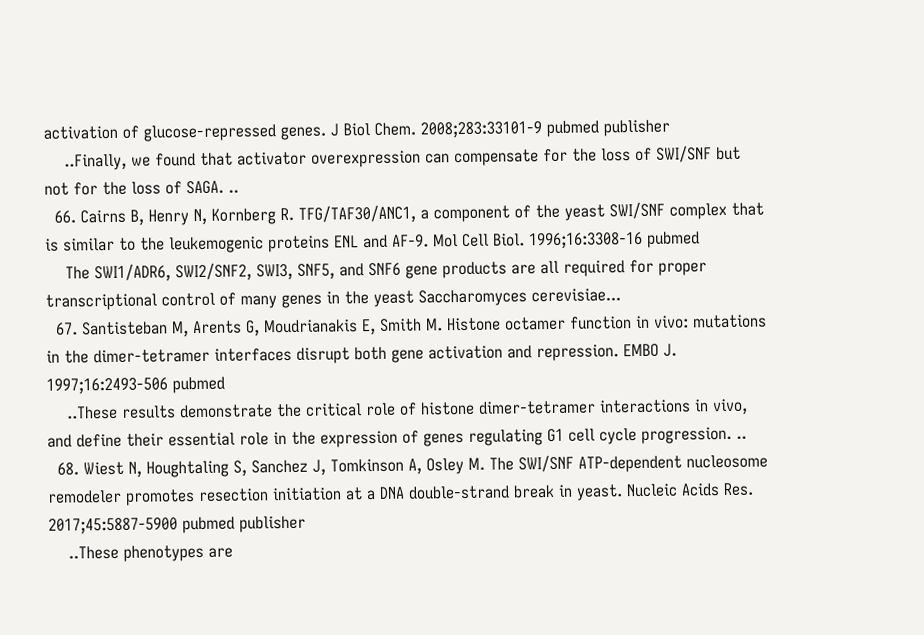activation of glucose-repressed genes. J Biol Chem. 2008;283:33101-9 pubmed publisher
    ..Finally, we found that activator overexpression can compensate for the loss of SWI/SNF but not for the loss of SAGA. ..
  66. Cairns B, Henry N, Kornberg R. TFG/TAF30/ANC1, a component of the yeast SWI/SNF complex that is similar to the leukemogenic proteins ENL and AF-9. Mol Cell Biol. 1996;16:3308-16 pubmed
    The SWI1/ADR6, SWI2/SNF2, SWI3, SNF5, and SNF6 gene products are all required for proper transcriptional control of many genes in the yeast Saccharomyces cerevisiae...
  67. Santisteban M, Arents G, Moudrianakis E, Smith M. Histone octamer function in vivo: mutations in the dimer-tetramer interfaces disrupt both gene activation and repression. EMBO J. 1997;16:2493-506 pubmed
    ..These results demonstrate the critical role of histone dimer-tetramer interactions in vivo, and define their essential role in the expression of genes regulating G1 cell cycle progression. ..
  68. Wiest N, Houghtaling S, Sanchez J, Tomkinson A, Osley M. The SWI/SNF ATP-dependent nucleosome remodeler promotes resection initiation at a DNA double-strand break in yeast. Nucleic Acids Res. 2017;45:5887-5900 pubmed publisher
    ..These phenotypes are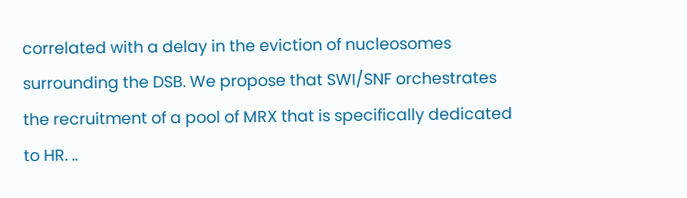correlated with a delay in the eviction of nucleosomes surrounding the DSB. We propose that SWI/SNF orchestrates the recruitment of a pool of MRX that is specifically dedicated to HR. ..